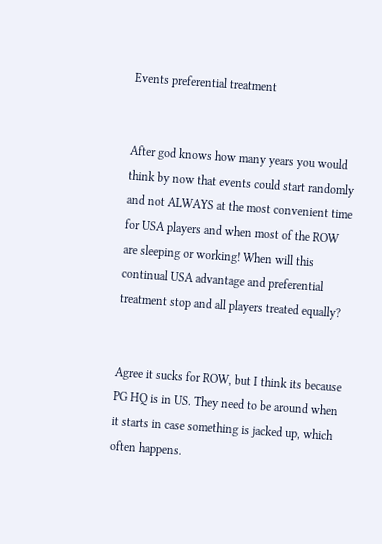Events preferential treatment


After god knows how many years you would think by now that events could start randomly and not ALWAYS at the most convenient time for USA players and when most of the ROW are sleeping or working! When will this continual USA advantage and preferential treatment stop and all players treated equally?


Agree it sucks for ROW, but I think its because PG HQ is in US. They need to be around when it starts in case something is jacked up, which often happens.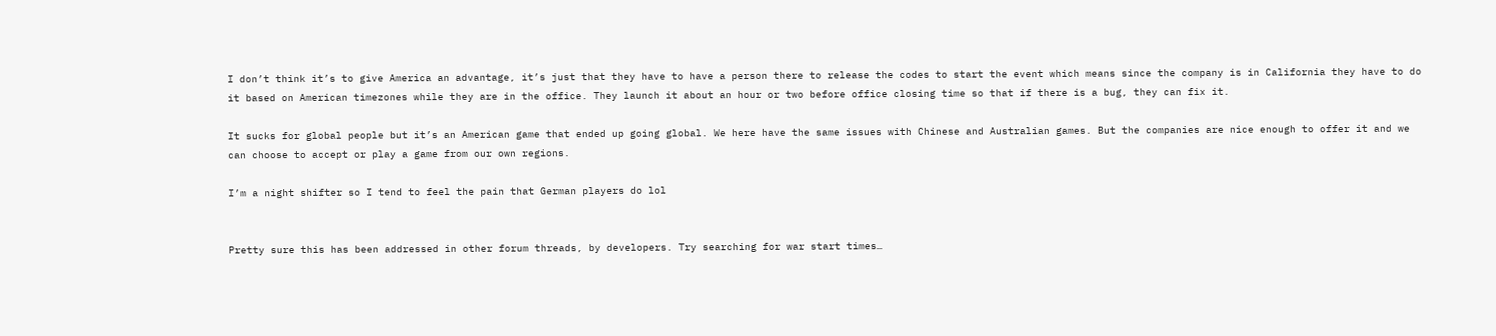I don’t think it’s to give America an advantage, it’s just that they have to have a person there to release the codes to start the event which means since the company is in California they have to do it based on American timezones while they are in the office. They launch it about an hour or two before office closing time so that if there is a bug, they can fix it.

It sucks for global people but it’s an American game that ended up going global. We here have the same issues with Chinese and Australian games. But the companies are nice enough to offer it and we can choose to accept or play a game from our own regions.

I’m a night shifter so I tend to feel the pain that German players do lol


Pretty sure this has been addressed in other forum threads, by developers. Try searching for war start times…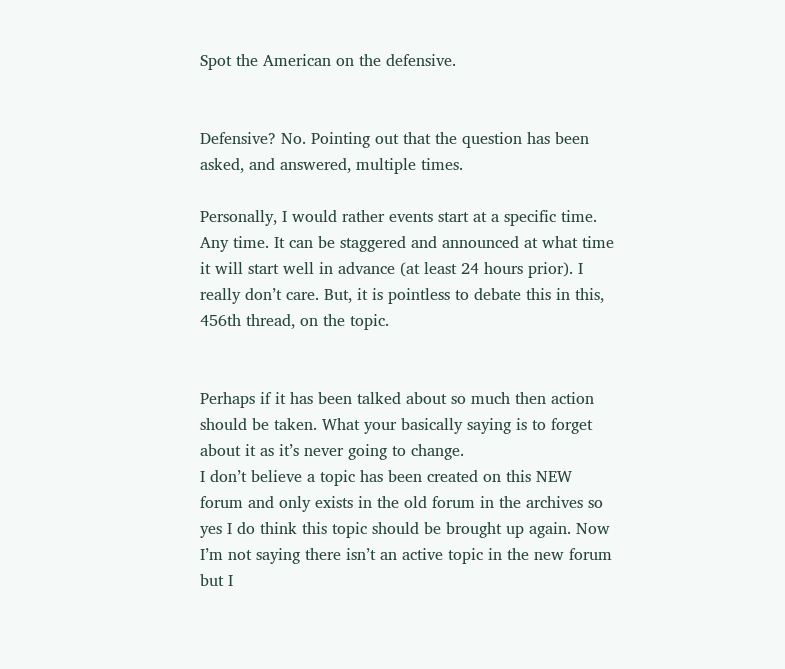Spot the American on the defensive.


Defensive? No. Pointing out that the question has been asked, and answered, multiple times.

Personally, I would rather events start at a specific time. Any time. It can be staggered and announced at what time it will start well in advance (at least 24 hours prior). I really don’t care. But, it is pointless to debate this in this, 456th thread, on the topic.


Perhaps if it has been talked about so much then action should be taken. What your basically saying is to forget about it as it’s never going to change.
I don’t believe a topic has been created on this NEW forum and only exists in the old forum in the archives so yes I do think this topic should be brought up again. Now I’m not saying there isn’t an active topic in the new forum but I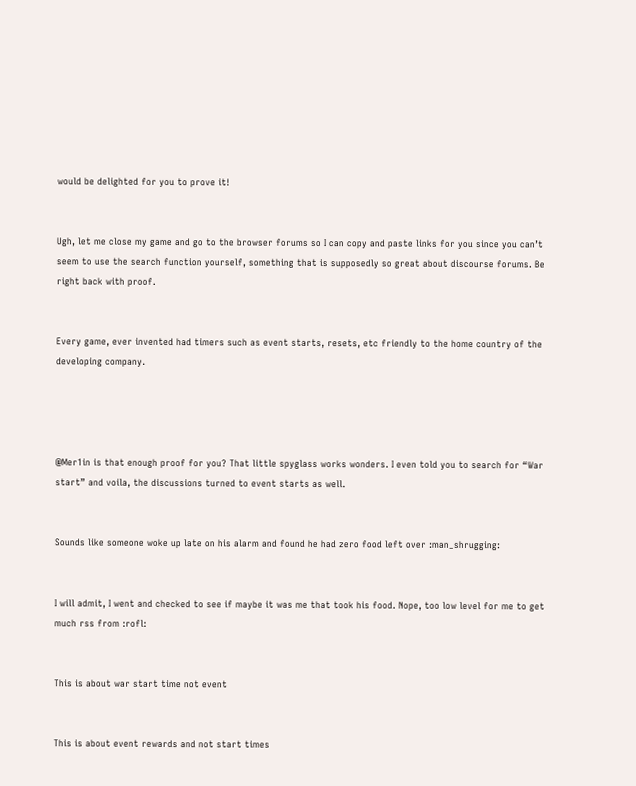would be delighted for you to prove it!


Ugh, let me close my game and go to the browser forums so I can copy and paste links for you since you can’t seem to use the search function yourself, something that is supposedly so great about discourse forums. Be right back with proof.


Every game, ever invented had timers such as event starts, resets, etc friendly to the home country of the developing company.




@Mer1in is that enough proof for you? That little spyglass works wonders. I even told you to search for “War start” and voila, the discussions turned to event starts as well.


Sounds like someone woke up late on his alarm and found he had zero food left over :man_shrugging:


I will admit, I went and checked to see if maybe it was me that took his food. Nope, too low level for me to get much rss from :rofl:


This is about war start time not event


This is about event rewards and not start times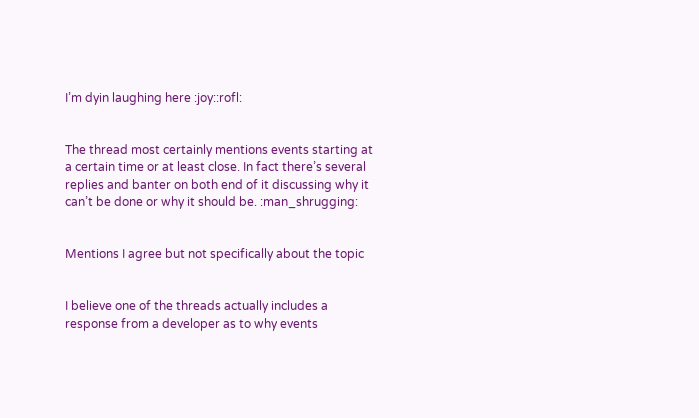I’m dyin laughing here :joy::rofl:


The thread most certainly mentions events starting at a certain time or at least close. In fact there’s several replies and banter on both end of it discussing why it can’t be done or why it should be. :man_shrugging:


Mentions I agree but not specifically about the topic


I believe one of the threads actually includes a response from a developer as to why events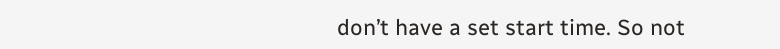don’t have a set start time. So not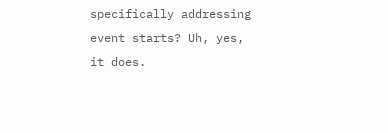specifically addressing event starts? Uh, yes, it does.